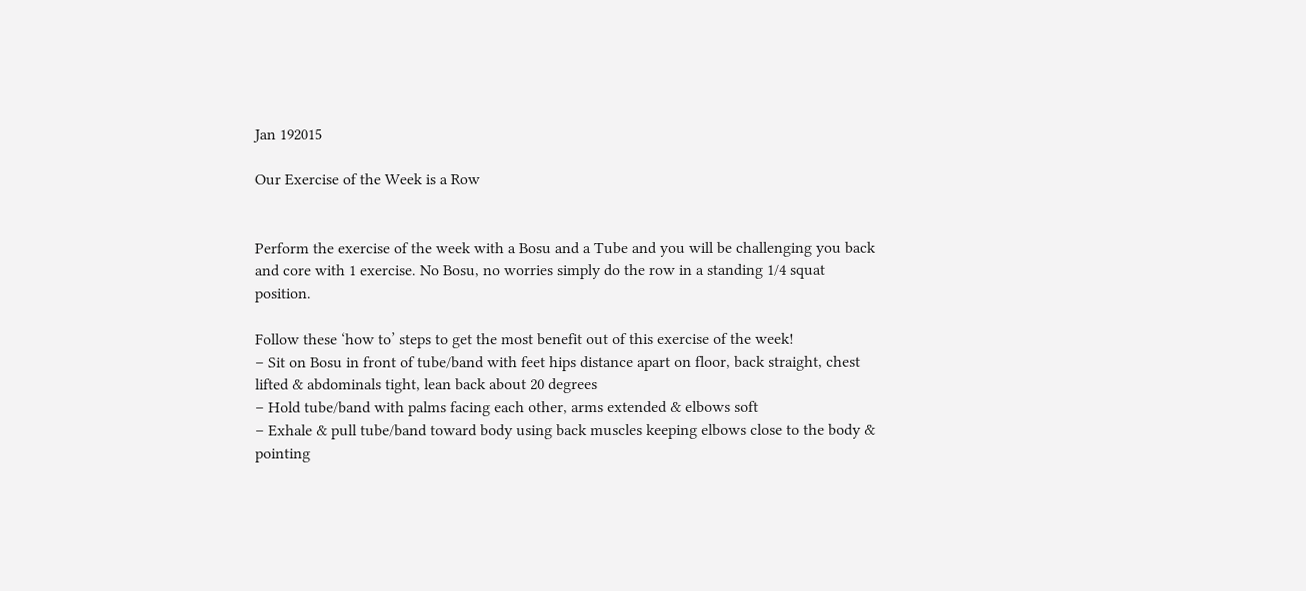Jan 192015

Our Exercise of the Week is a Row


Perform the exercise of the week with a Bosu and a Tube and you will be challenging you back and core with 1 exercise. No Bosu, no worries simply do the row in a standing 1/4 squat position.

Follow these ‘how to’ steps to get the most benefit out of this exercise of the week!
– Sit on Bosu in front of tube/band with feet hips distance apart on floor, back straight, chest lifted & abdominals tight, lean back about 20 degrees
– Hold tube/band with palms facing each other, arms extended & elbows soft
– Exhale & pull tube/band toward body using back muscles keeping elbows close to the body & pointing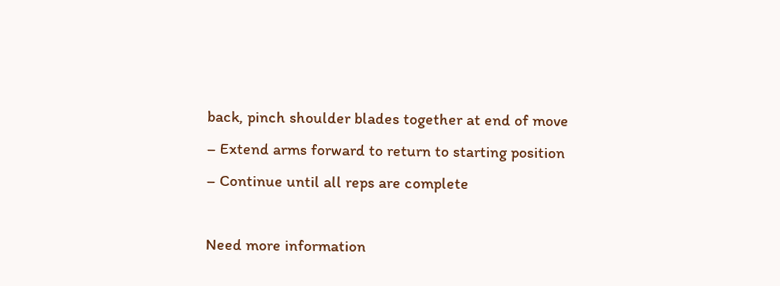back, pinch shoulder blades together at end of move
– Extend arms forward to return to starting position
– Continue until all reps are complete

Need more information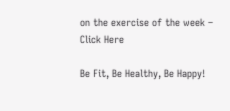on the exercise of the week – Click Here

Be Fit, Be Healthy, Be Happy!